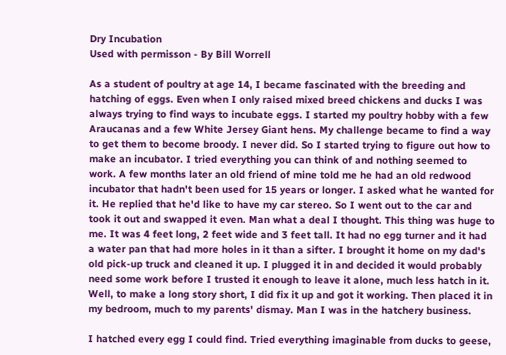Dry Incubation
Used with permisson - By Bill Worrell

As a student of poultry at age 14, I became fascinated with the breeding and hatching of eggs. Even when I only raised mixed breed chickens and ducks I was always trying to find ways to incubate eggs. I started my poultry hobby with a few Araucanas and a few White Jersey Giant hens. My challenge became to find a way to get them to become broody. I never did. So I started trying to figure out how to make an incubator. I tried everything you can think of and nothing seemed to work. A few months later an old friend of mine told me he had an old redwood incubator that hadn't been used for 15 years or longer. I asked what he wanted for it. He replied that he'd like to have my car stereo. So I went out to the car and took it out and swapped it even. Man what a deal I thought. This thing was huge to me. It was 4 feet long, 2 feet wide and 3 feet tall. It had no egg turner and it had a water pan that had more holes in it than a sifter. I brought it home on my dad's old pick-up truck and cleaned it up. I plugged it in and decided it would probably need some work before I trusted it enough to leave it alone, much less hatch in it. Well, to make a long story short, I did fix it up and got it working. Then placed it in my bedroom, much to my parents' dismay. Man I was in the hatchery business.

I hatched every egg I could find. Tried everything imaginable from ducks to geese,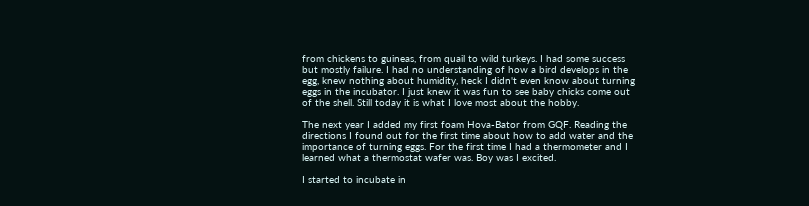from chickens to guineas, from quail to wild turkeys. I had some success but mostly failure. I had no understanding of how a bird develops in the egg, knew nothing about humidity, heck I didn't even know about turning eggs in the incubator. I just knew it was fun to see baby chicks come out of the shell. Still today it is what I love most about the hobby.

The next year I added my first foam Hova-Bator from GQF. Reading the directions I found out for the first time about how to add water and the importance of turning eggs. For the first time I had a thermometer and I learned what a thermostat wafer was. Boy was I excited.

I started to incubate in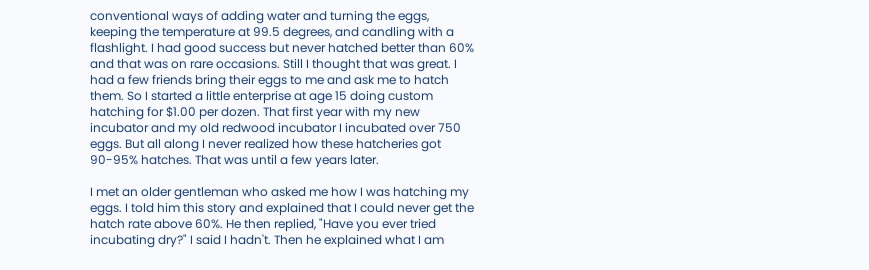conventional ways of adding water and turning the eggs, keeping the temperature at 99.5 degrees, and candling with a flashlight. I had good success but never hatched better than 60% and that was on rare occasions. Still I thought that was great. I had a few friends bring their eggs to me and ask me to hatch them. So I started a little enterprise at age 15 doing custom hatching for $1.00 per dozen. That first year with my new incubator and my old redwood incubator I incubated over 750 eggs. But all along I never realized how these hatcheries got 90-95% hatches. That was until a few years later.

I met an older gentleman who asked me how I was hatching my eggs. I told him this story and explained that I could never get the hatch rate above 60%. He then replied, "Have you ever tried incubating dry?" I said I hadn't. Then he explained what I am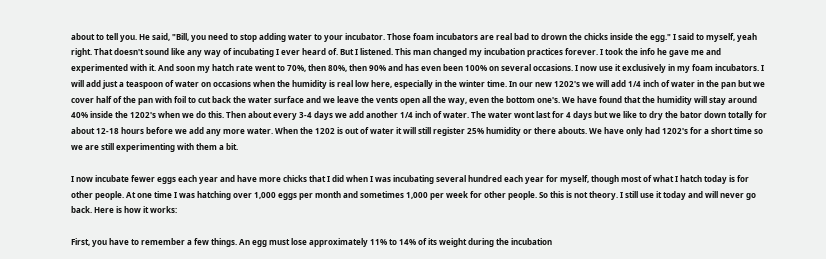about to tell you. He said, "Bill, you need to stop adding water to your incubator. Those foam incubators are real bad to drown the chicks inside the egg." I said to myself, yeah right. That doesn't sound like any way of incubating I ever heard of. But I listened. This man changed my incubation practices forever. I took the info he gave me and experimented with it. And soon my hatch rate went to 70%, then 80%, then 90% and has even been 100% on several occasions. I now use it exclusively in my foam incubators. I will add just a teaspoon of water on occasions when the humidity is real low here, especially in the winter time. In our new 1202's we will add 1/4 inch of water in the pan but we cover half of the pan with foil to cut back the water surface and we leave the vents open all the way, even the bottom one's. We have found that the humidity will stay around 40% inside the 1202's when we do this. Then about every 3-4 days we add another 1/4 inch of water. The water wont last for 4 days but we like to dry the bator down totally for about 12-18 hours before we add any more water. When the 1202 is out of water it will still register 25% humidity or there abouts. We have only had 1202's for a short time so we are still experimenting with them a bit.

I now incubate fewer eggs each year and have more chicks that I did when I was incubating several hundred each year for myself, though most of what I hatch today is for other people. At one time I was hatching over 1,000 eggs per month and sometimes 1,000 per week for other people. So this is not theory. I still use it today and will never go back. Here is how it works:

First, you have to remember a few things. An egg must lose approximately 11% to 14% of its weight during the incubation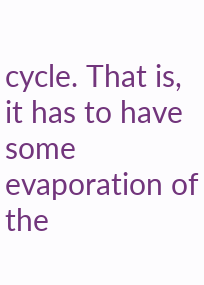cycle. That is, it has to have some evaporation of the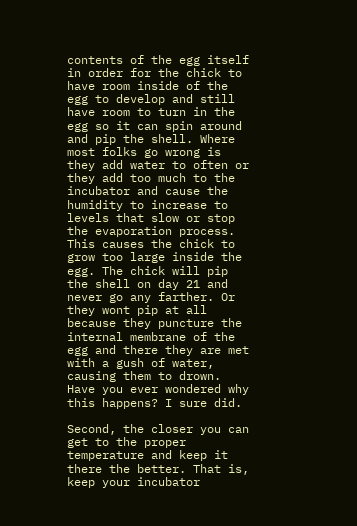contents of the egg itself in order for the chick to have room inside of the egg to develop and still have room to turn in the egg so it can spin around and pip the shell. Where most folks go wrong is they add water to often or they add too much to the incubator and cause the humidity to increase to levels that slow or stop the evaporation process. This causes the chick to grow too large inside the egg. The chick will pip the shell on day 21 and never go any farther. Or they wont pip at all because they puncture the internal membrane of the egg and there they are met with a gush of water, causing them to drown. Have you ever wondered why this happens? I sure did.

Second, the closer you can get to the proper temperature and keep it there the better. That is, keep your incubator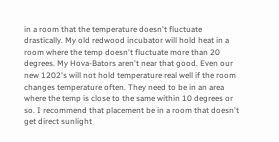in a room that the temperature doesn't fluctuate drastically. My old redwood incubator will hold heat in a room where the temp doesn't fluctuate more than 20 degrees. My Hova-Bators aren't near that good. Even our new 1202's will not hold temperature real well if the room changes temperature often. They need to be in an area where the temp is close to the same within 10 degrees or so. I recommend that placement be in a room that doesn't get direct sunlight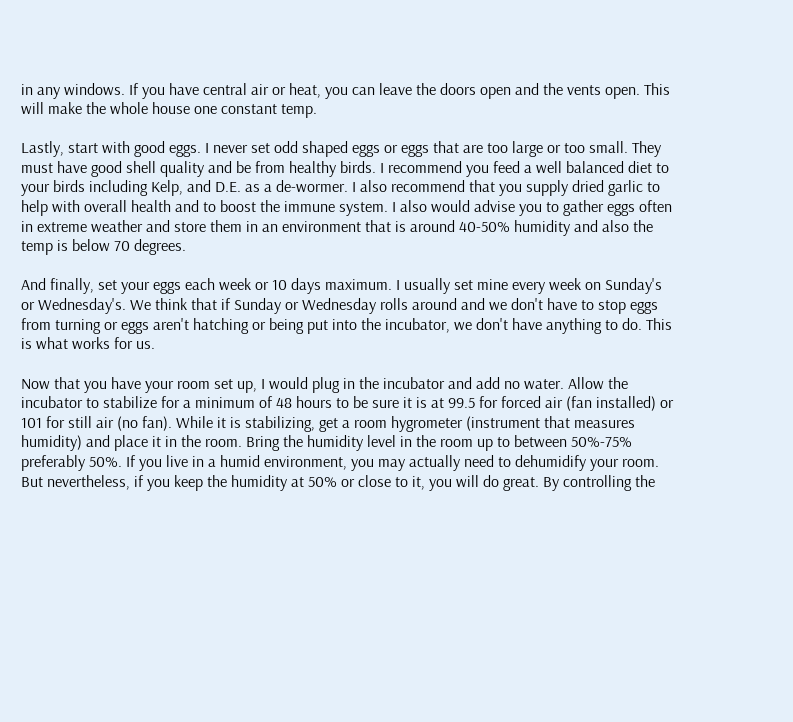in any windows. If you have central air or heat, you can leave the doors open and the vents open. This will make the whole house one constant temp.

Lastly, start with good eggs. I never set odd shaped eggs or eggs that are too large or too small. They must have good shell quality and be from healthy birds. I recommend you feed a well balanced diet to your birds including Kelp, and D.E. as a de-wormer. I also recommend that you supply dried garlic to help with overall health and to boost the immune system. I also would advise you to gather eggs often in extreme weather and store them in an environment that is around 40-50% humidity and also the temp is below 70 degrees.

And finally, set your eggs each week or 10 days maximum. I usually set mine every week on Sunday's or Wednesday's. We think that if Sunday or Wednesday rolls around and we don't have to stop eggs from turning or eggs aren't hatching or being put into the incubator, we don't have anything to do. This is what works for us.

Now that you have your room set up, I would plug in the incubator and add no water. Allow the incubator to stabilize for a minimum of 48 hours to be sure it is at 99.5 for forced air (fan installed) or 101 for still air (no fan). While it is stabilizing, get a room hygrometer (instrument that measures humidity) and place it in the room. Bring the humidity level in the room up to between 50%-75% preferably 50%. If you live in a humid environment, you may actually need to dehumidify your room. But nevertheless, if you keep the humidity at 50% or close to it, you will do great. By controlling the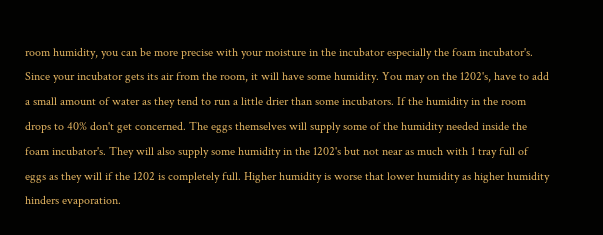room humidity, you can be more precise with your moisture in the incubator especially the foam incubator's. Since your incubator gets its air from the room, it will have some humidity. You may on the 1202's, have to add a small amount of water as they tend to run a little drier than some incubators. If the humidity in the room drops to 40% don't get concerned. The eggs themselves will supply some of the humidity needed inside the foam incubator's. They will also supply some humidity in the 1202's but not near as much with 1 tray full of eggs as they will if the 1202 is completely full. Higher humidity is worse that lower humidity as higher humidity hinders evaporation.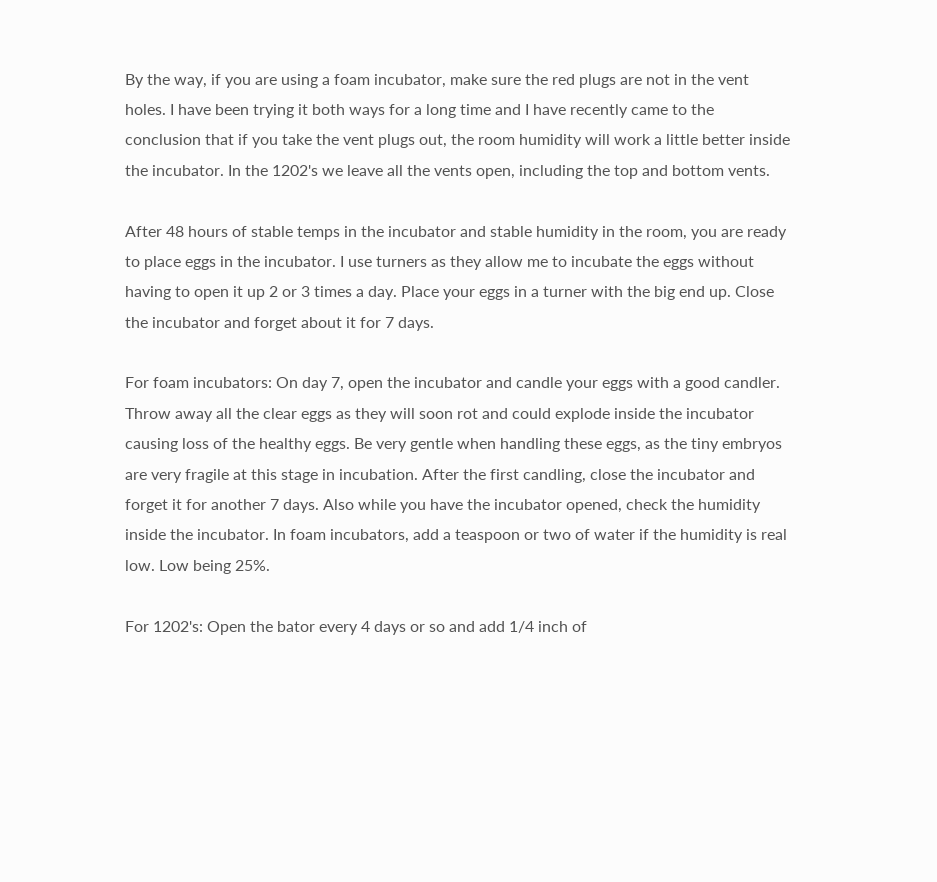By the way, if you are using a foam incubator, make sure the red plugs are not in the vent holes. I have been trying it both ways for a long time and I have recently came to the conclusion that if you take the vent plugs out, the room humidity will work a little better inside the incubator. In the 1202's we leave all the vents open, including the top and bottom vents.

After 48 hours of stable temps in the incubator and stable humidity in the room, you are ready to place eggs in the incubator. I use turners as they allow me to incubate the eggs without having to open it up 2 or 3 times a day. Place your eggs in a turner with the big end up. Close the incubator and forget about it for 7 days.

For foam incubators: On day 7, open the incubator and candle your eggs with a good candler. Throw away all the clear eggs as they will soon rot and could explode inside the incubator causing loss of the healthy eggs. Be very gentle when handling these eggs, as the tiny embryos are very fragile at this stage in incubation. After the first candling, close the incubator and forget it for another 7 days. Also while you have the incubator opened, check the humidity inside the incubator. In foam incubators, add a teaspoon or two of water if the humidity is real low. Low being 25%.

For 1202's: Open the bator every 4 days or so and add 1/4 inch of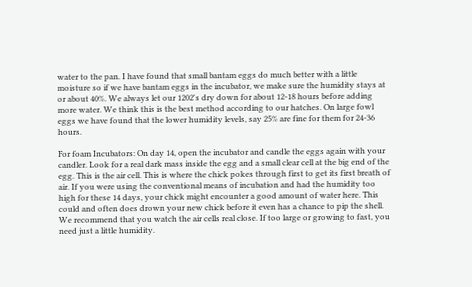water to the pan. I have found that small bantam eggs do much better with a little moisture so if we have bantam eggs in the incubator, we make sure the humidity stays at or about 40%. We always let our 1202's dry down for about 12-18 hours before adding more water. We think this is the best method according to our hatches. On large fowl eggs we have found that the lower humidity levels, say 25% are fine for them for 24-36 hours.

For foam Incubators: On day 14, open the incubator and candle the eggs again with your candler. Look for a real dark mass inside the egg and a small clear cell at the big end of the egg. This is the air cell. This is where the chick pokes through first to get its first breath of air. If you were using the conventional means of incubation and had the humidity too high for these 14 days, your chick might encounter a good amount of water here. This could and often does drown your new chick before it even has a chance to pip the shell. We recommend that you watch the air cells real close. If too large or growing to fast, you need just a little humidity.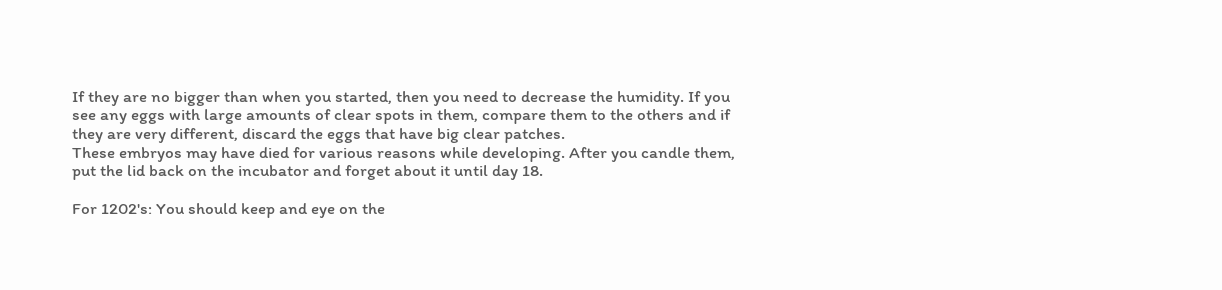If they are no bigger than when you started, then you need to decrease the humidity. If you see any eggs with large amounts of clear spots in them, compare them to the others and if they are very different, discard the eggs that have big clear patches.
These embryos may have died for various reasons while developing. After you candle them, put the lid back on the incubator and forget about it until day 18.

For 1202's: You should keep and eye on the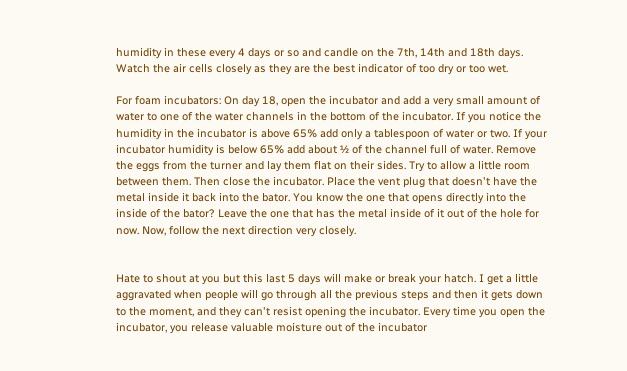humidity in these every 4 days or so and candle on the 7th, 14th and 18th days. Watch the air cells closely as they are the best indicator of too dry or too wet.

For foam incubators: On day 18, open the incubator and add a very small amount of water to one of the water channels in the bottom of the incubator. If you notice the humidity in the incubator is above 65% add only a tablespoon of water or two. If your incubator humidity is below 65% add about ½ of the channel full of water. Remove the eggs from the turner and lay them flat on their sides. Try to allow a little room between them. Then close the incubator. Place the vent plug that doesn't have the metal inside it back into the bator. You know the one that opens directly into the inside of the bator? Leave the one that has the metal inside of it out of the hole for now. Now, follow the next direction very closely.


Hate to shout at you but this last 5 days will make or break your hatch. I get a little aggravated when people will go through all the previous steps and then it gets down to the moment, and they can't resist opening the incubator. Every time you open the incubator, you release valuable moisture out of the incubator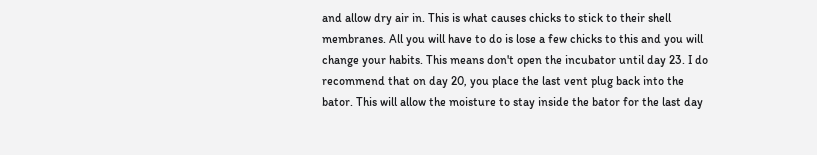and allow dry air in. This is what causes chicks to stick to their shell membranes. All you will have to do is lose a few chicks to this and you will change your habits. This means don't open the incubator until day 23. I do recommend that on day 20, you place the last vent plug back into the bator. This will allow the moisture to stay inside the bator for the last day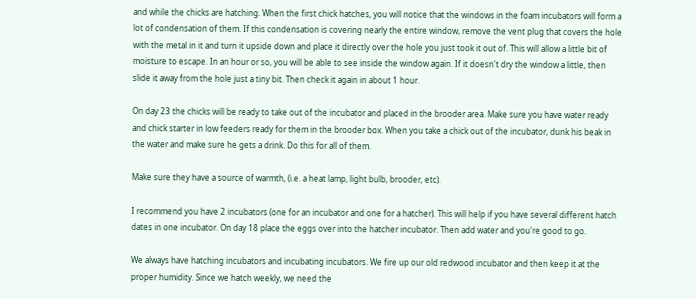and while the chicks are hatching. When the first chick hatches, you will notice that the windows in the foam incubators will form a lot of condensation of them. If this condensation is covering nearly the entire window, remove the vent plug that covers the hole with the metal in it and turn it upside down and place it directly over the hole you just took it out of. This will allow a little bit of moisture to escape. In an hour or so, you will be able to see inside the window again. If it doesn't dry the window a little, then slide it away from the hole just a tiny bit. Then check it again in about 1 hour.

On day 23 the chicks will be ready to take out of the incubator and placed in the brooder area. Make sure you have water ready and chick starter in low feeders ready for them in the brooder box. When you take a chick out of the incubator, dunk his beak in the water and make sure he gets a drink. Do this for all of them.

Make sure they have a source of warmth, (i.e. a heat lamp, light bulb, brooder, etc).

I recommend you have 2 incubators (one for an incubator and one for a hatcher). This will help if you have several different hatch dates in one incubator. On day 18 place the eggs over into the hatcher incubator. Then add water and you're good to go.

We always have hatching incubators and incubating incubators. We fire up our old redwood incubator and then keep it at the proper humidity. Since we hatch weekly, we need the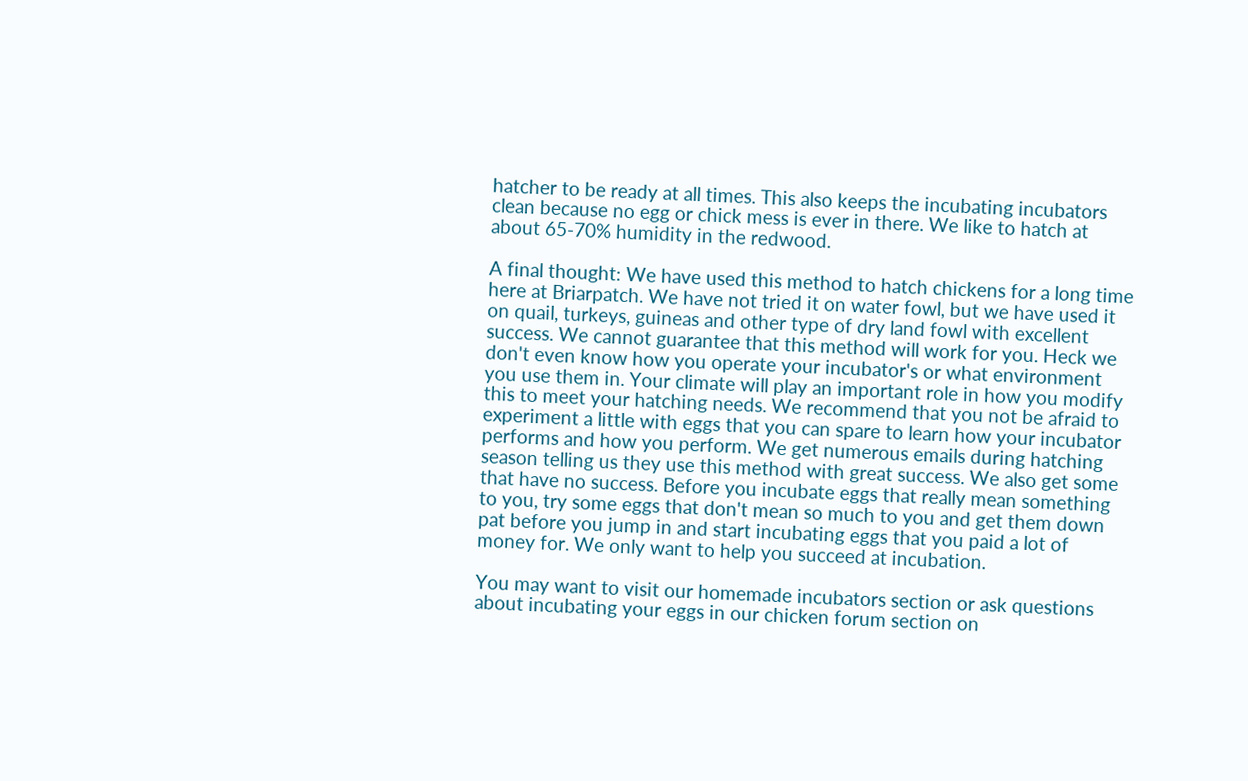hatcher to be ready at all times. This also keeps the incubating incubators clean because no egg or chick mess is ever in there. We like to hatch at about 65-70% humidity in the redwood.

A final thought: We have used this method to hatch chickens for a long time here at Briarpatch. We have not tried it on water fowl, but we have used it on quail, turkeys, guineas and other type of dry land fowl with excellent success. We cannot guarantee that this method will work for you. Heck we don't even know how you operate your incubator's or what environment you use them in. Your climate will play an important role in how you modify this to meet your hatching needs. We recommend that you not be afraid to experiment a little with eggs that you can spare to learn how your incubator performs and how you perform. We get numerous emails during hatching season telling us they use this method with great success. We also get some that have no success. Before you incubate eggs that really mean something to you, try some eggs that don't mean so much to you and get them down pat before you jump in and start incubating eggs that you paid a lot of money for. We only want to help you succeed at incubation.

You may want to visit our homemade incubators section or ask questions about incubating your eggs in our chicken forum section on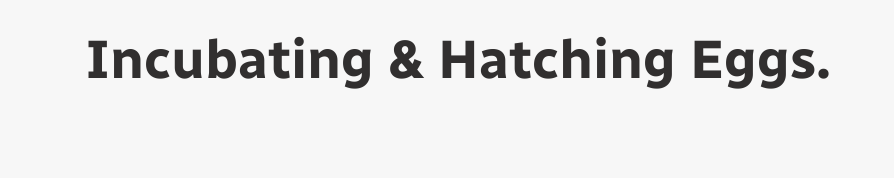Incubating & Hatching Eggs.